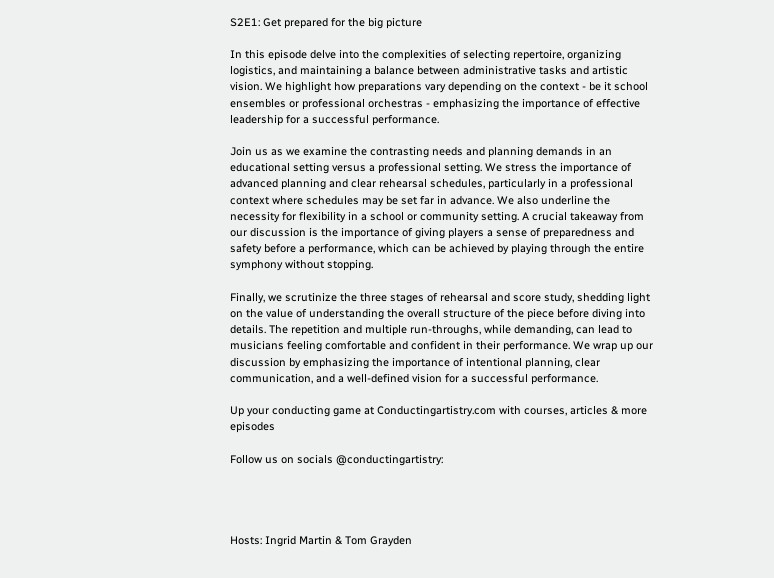S2E1: Get prepared for the big picture

In this episode delve into the complexities of selecting repertoire, organizing logistics, and maintaining a balance between administrative tasks and artistic vision. We highlight how preparations vary depending on the context - be it school ensembles or professional orchestras - emphasizing the importance of effective leadership for a successful performance.

Join us as we examine the contrasting needs and planning demands in an educational setting versus a professional setting. We stress the importance of advanced planning and clear rehearsal schedules, particularly in a professional context where schedules may be set far in advance. We also underline the necessity for flexibility in a school or community setting. A crucial takeaway from our discussion is the importance of giving players a sense of preparedness and safety before a performance, which can be achieved by playing through the entire symphony without stopping.

Finally, we scrutinize the three stages of rehearsal and score study, shedding light on the value of understanding the overall structure of the piece before diving into details. The repetition and multiple run-throughs, while demanding, can lead to musicians feeling comfortable and confident in their performance. We wrap up our discussion by emphasizing the importance of intentional planning, clear communication, and a well-defined vision for a successful performance.

Up your conducting game at Conductingartistry.com with courses, articles & more episodes

Follow us on socials @conductingartistry:




Hosts: Ingrid Martin & Tom Grayden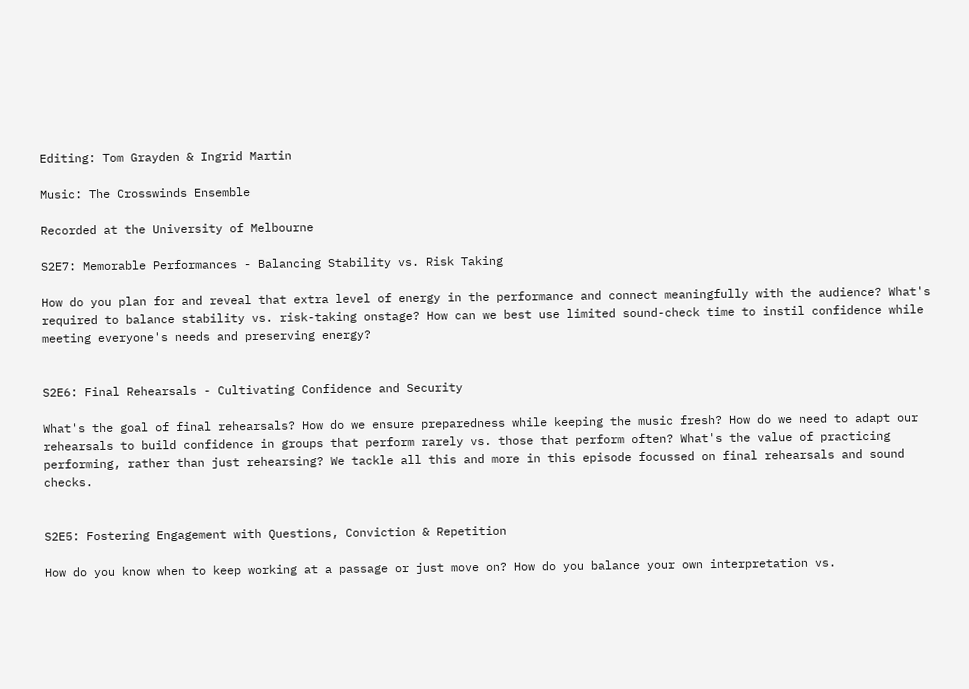Editing: Tom Grayden & Ingrid Martin

Music: The Crosswinds Ensemble

Recorded at the University of Melbourne

S2E7: Memorable Performances - Balancing Stability vs. Risk Taking

How do you plan for and reveal that extra level of energy in the performance and connect meaningfully with the audience? What's required to balance stability vs. risk-taking onstage? How can we best use limited sound-check time to instil confidence while meeting everyone's needs and preserving energy?


S2E6: Final Rehearsals - Cultivating Confidence and Security

What's the goal of final rehearsals? How do we ensure preparedness while keeping the music fresh? How do we need to adapt our rehearsals to build confidence in groups that perform rarely vs. those that perform often? What's the value of practicing performing, rather than just rehearsing? We tackle all this and more in this episode focussed on final rehearsals and sound checks.


S2E5: Fostering Engagement with Questions, Conviction & Repetition

How do you know when to keep working at a passage or just move on? How do you balance your own interpretation vs.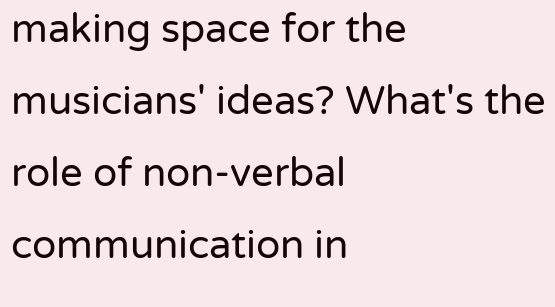making space for the musicians' ideas? What's the role of non-verbal communication in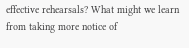effective rehearsals? What might we learn from taking more notice of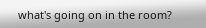what's going on in the room?